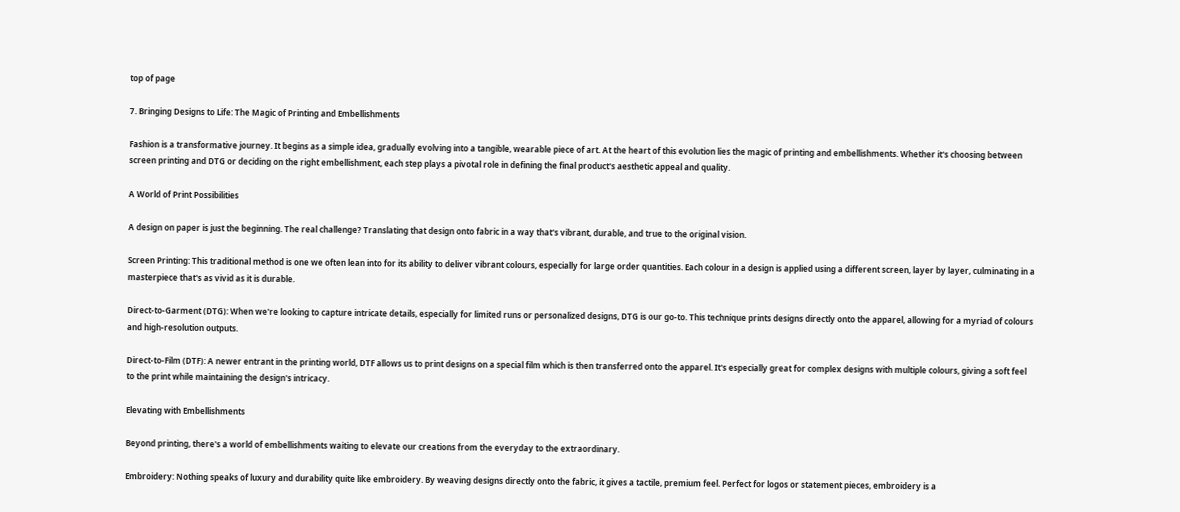top of page

7. Bringing Designs to Life: The Magic of Printing and Embellishments

Fashion is a transformative journey. It begins as a simple idea, gradually evolving into a tangible, wearable piece of art. At the heart of this evolution lies the magic of printing and embellishments. Whether it's choosing between screen printing and DTG or deciding on the right embellishment, each step plays a pivotal role in defining the final product's aesthetic appeal and quality.

A World of Print Possibilities

A design on paper is just the beginning. The real challenge? Translating that design onto fabric in a way that's vibrant, durable, and true to the original vision.

Screen Printing: This traditional method is one we often lean into for its ability to deliver vibrant colours, especially for large order quantities. Each colour in a design is applied using a different screen, layer by layer, culminating in a masterpiece that's as vivid as it is durable.

Direct-to-Garment (DTG): When we're looking to capture intricate details, especially for limited runs or personalized designs, DTG is our go-to. This technique prints designs directly onto the apparel, allowing for a myriad of colours and high-resolution outputs.

Direct-to-Film (DTF): A newer entrant in the printing world, DTF allows us to print designs on a special film which is then transferred onto the apparel. It's especially great for complex designs with multiple colours, giving a soft feel to the print while maintaining the design's intricacy.

Elevating with Embellishments

Beyond printing, there's a world of embellishments waiting to elevate our creations from the everyday to the extraordinary.

Embroidery: Nothing speaks of luxury and durability quite like embroidery. By weaving designs directly onto the fabric, it gives a tactile, premium feel. Perfect for logos or statement pieces, embroidery is a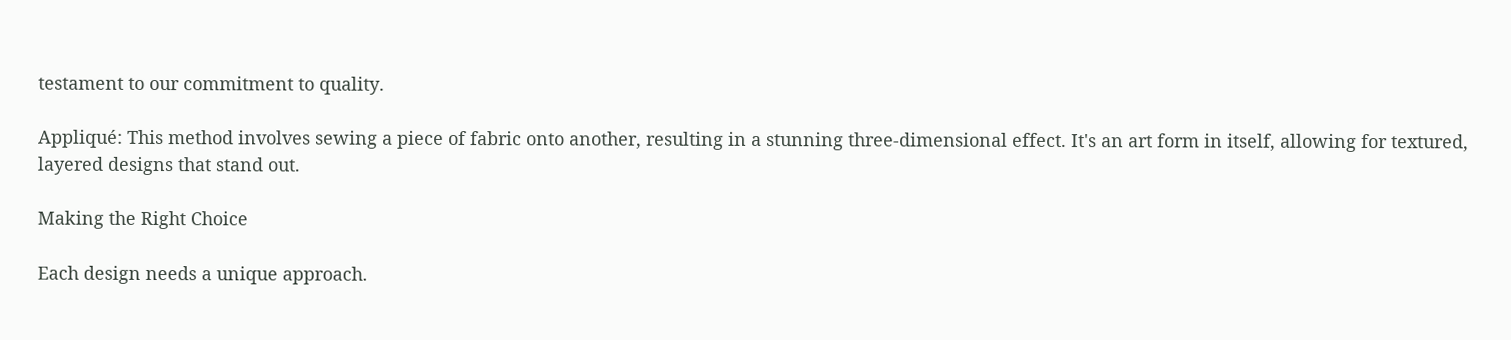testament to our commitment to quality.

Appliqué: This method involves sewing a piece of fabric onto another, resulting in a stunning three-dimensional effect. It's an art form in itself, allowing for textured, layered designs that stand out.

Making the Right Choice

Each design needs a unique approach.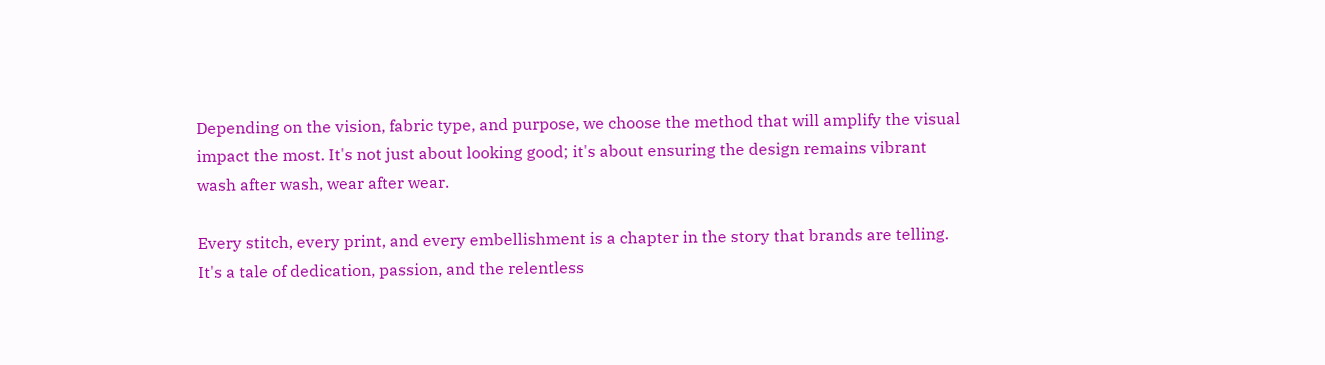Depending on the vision, fabric type, and purpose, we choose the method that will amplify the visual impact the most. It's not just about looking good; it's about ensuring the design remains vibrant wash after wash, wear after wear.

Every stitch, every print, and every embellishment is a chapter in the story that brands are telling. It's a tale of dedication, passion, and the relentless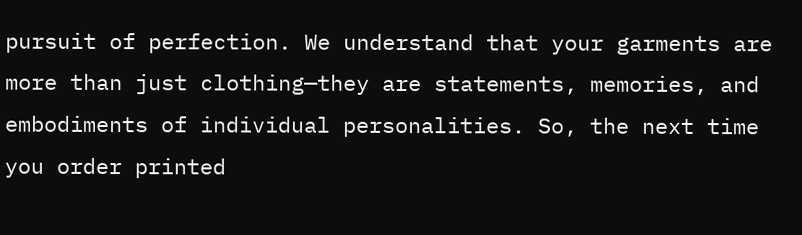pursuit of perfection. We understand that your garments are more than just clothing—they are statements, memories, and embodiments of individual personalities. So, the next time you order printed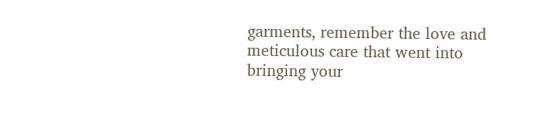garments, remember the love and meticulous care that went into bringing your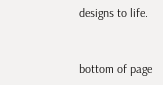designs to life.


bottom of page